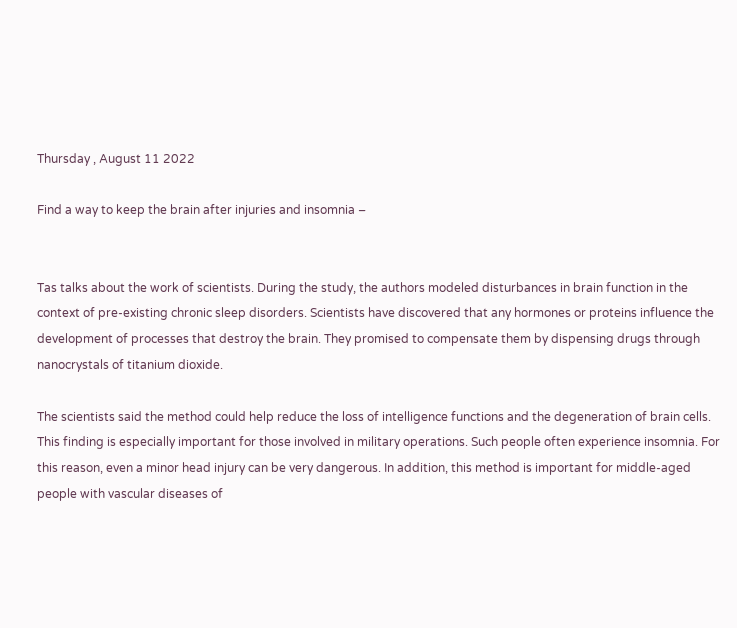Thursday , August 11 2022

Find a way to keep the brain after injuries and insomnia –


Tas talks about the work of scientists. During the study, the authors modeled disturbances in brain function in the context of pre-existing chronic sleep disorders. Scientists have discovered that any hormones or proteins influence the development of processes that destroy the brain. They promised to compensate them by dispensing drugs through nanocrystals of titanium dioxide.

The scientists said the method could help reduce the loss of intelligence functions and the degeneration of brain cells. This finding is especially important for those involved in military operations. Such people often experience insomnia. For this reason, even a minor head injury can be very dangerous. In addition, this method is important for middle-aged people with vascular diseases of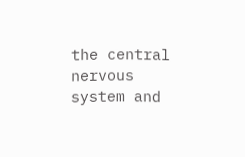the central nervous system and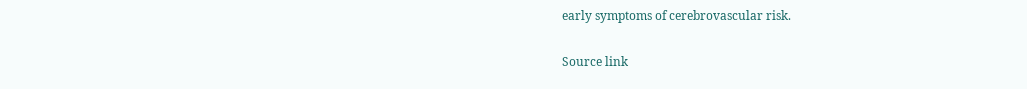early symptoms of cerebrovascular risk.

Source link